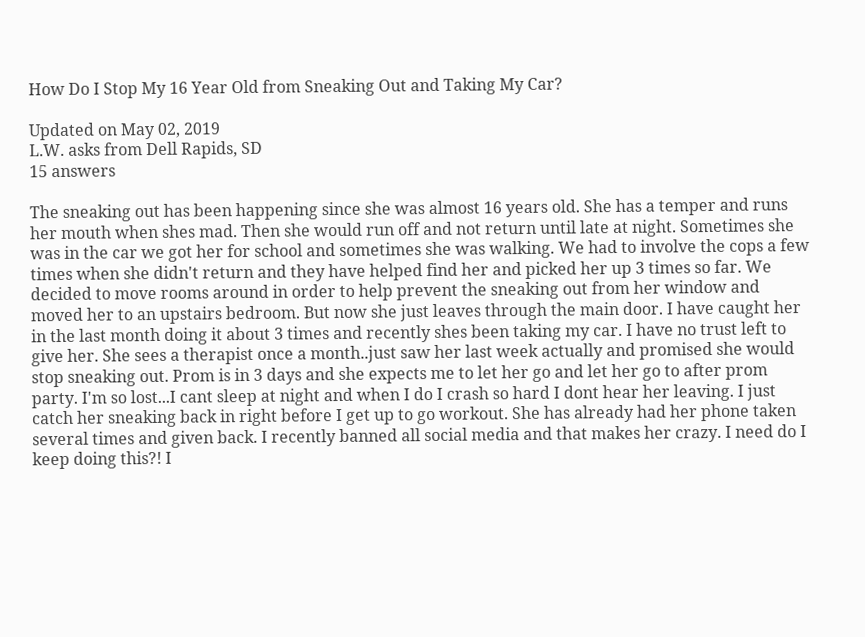How Do I Stop My 16 Year Old from Sneaking Out and Taking My Car?

Updated on May 02, 2019
L.W. asks from Dell Rapids, SD
15 answers

The sneaking out has been happening since she was almost 16 years old. She has a temper and runs her mouth when shes mad. Then she would run off and not return until late at night. Sometimes she was in the car we got her for school and sometimes she was walking. We had to involve the cops a few times when she didn't return and they have helped find her and picked her up 3 times so far. We decided to move rooms around in order to help prevent the sneaking out from her window and moved her to an upstairs bedroom. But now she just leaves through the main door. I have caught her in the last month doing it about 3 times and recently shes been taking my car. I have no trust left to give her. She sees a therapist once a month..just saw her last week actually and promised she would stop sneaking out. Prom is in 3 days and she expects me to let her go and let her go to after prom party. I'm so lost...I cant sleep at night and when I do I crash so hard I dont hear her leaving. I just catch her sneaking back in right before I get up to go workout. She has already had her phone taken several times and given back. I recently banned all social media and that makes her crazy. I need do I keep doing this?! I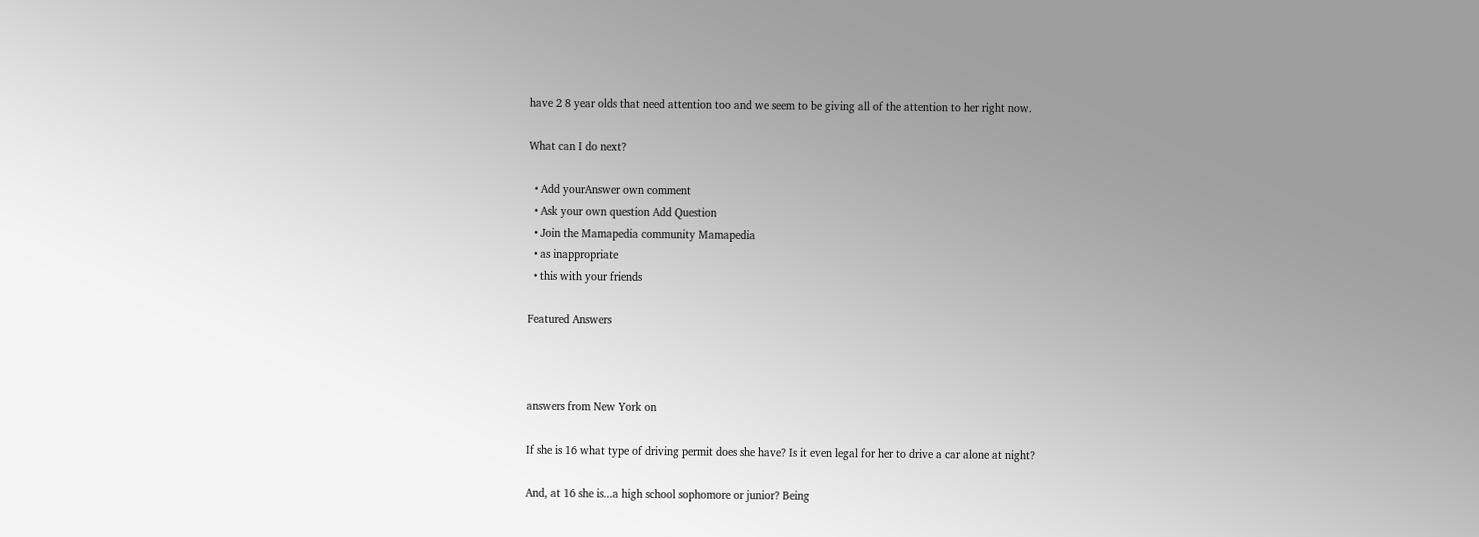have 2 8 year olds that need attention too and we seem to be giving all of the attention to her right now.

What can I do next?

  • Add yourAnswer own comment
  • Ask your own question Add Question
  • Join the Mamapedia community Mamapedia
  • as inappropriate
  • this with your friends

Featured Answers



answers from New York on

If she is 16 what type of driving permit does she have? Is it even legal for her to drive a car alone at night?

And, at 16 she is...a high school sophomore or junior? Being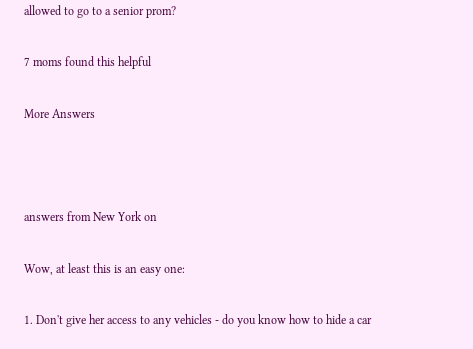allowed to go to a senior prom?

7 moms found this helpful

More Answers



answers from New York on

Wow, at least this is an easy one:

1. Don't give her access to any vehicles - do you know how to hide a car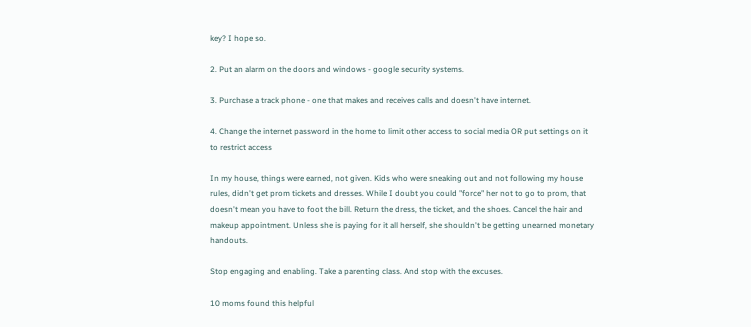key? I hope so.

2. Put an alarm on the doors and windows - google security systems.

3. Purchase a track phone - one that makes and receives calls and doesn't have internet.

4. Change the internet password in the home to limit other access to social media OR put settings on it to restrict access

In my house, things were earned, not given. Kids who were sneaking out and not following my house rules, didn't get prom tickets and dresses. While I doubt you could "force" her not to go to prom, that doesn't mean you have to foot the bill. Return the dress, the ticket, and the shoes. Cancel the hair and makeup appointment. Unless she is paying for it all herself, she shouldn't be getting unearned monetary handouts.

Stop engaging and enabling. Take a parenting class. And stop with the excuses.

10 moms found this helpful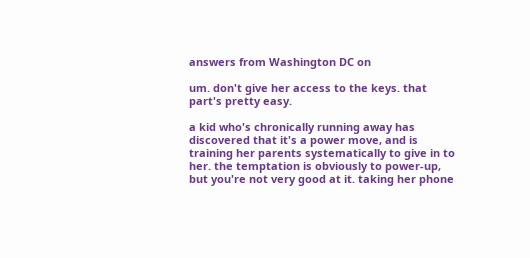answers from Washington DC on

um. don't give her access to the keys. that part's pretty easy.

a kid who's chronically running away has discovered that it's a power move, and is training her parents systematically to give in to her. the temptation is obviously to power-up, but you're not very good at it. taking her phone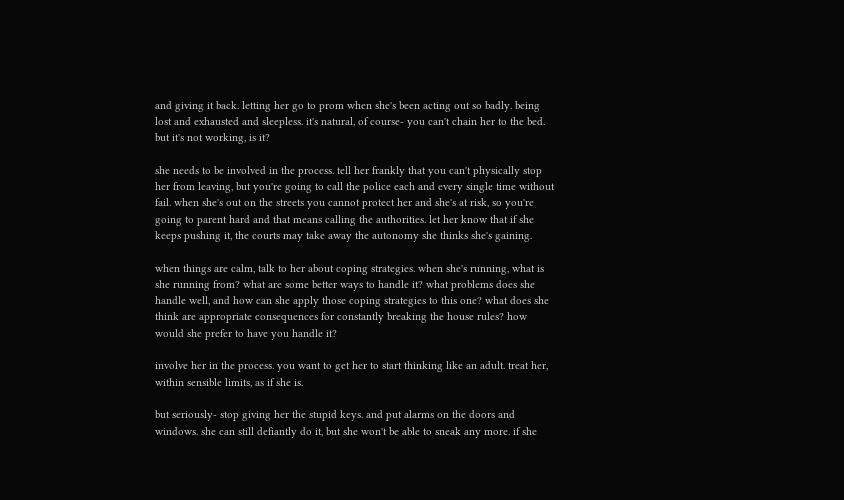and giving it back. letting her go to prom when she's been acting out so badly. being lost and exhausted and sleepless. it's natural, of course- you can't chain her to the bed. but it's not working, is it?

she needs to be involved in the process. tell her frankly that you can't physically stop her from leaving, but you're going to call the police each and every single time without fail. when she's out on the streets you cannot protect her and she's at risk, so you're going to parent hard and that means calling the authorities. let her know that if she keeps pushing it, the courts may take away the autonomy she thinks she's gaining.

when things are calm, talk to her about coping strategies. when she's running, what is she running from? what are some better ways to handle it? what problems does she handle well, and how can she apply those coping strategies to this one? what does she think are appropriate consequences for constantly breaking the house rules? how would she prefer to have you handle it?

involve her in the process. you want to get her to start thinking like an adult. treat her, within sensible limits, as if she is.

but seriously- stop giving her the stupid keys. and put alarms on the doors and windows. she can still defiantly do it, but she won't be able to sneak any more. if she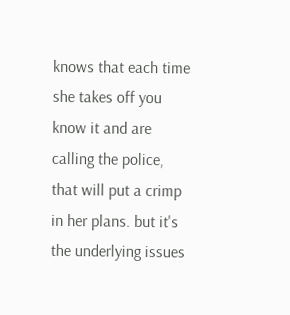knows that each time she takes off you know it and are calling the police, that will put a crimp in her plans. but it's the underlying issues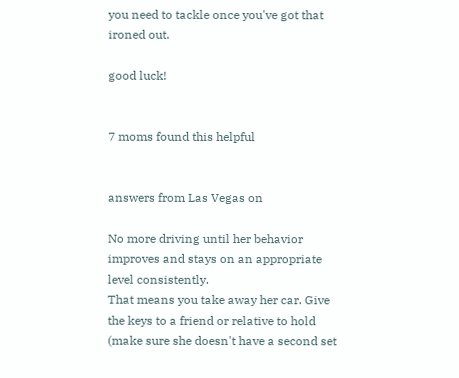you need to tackle once you've got that ironed out.

good luck!


7 moms found this helpful


answers from Las Vegas on

No more driving until her behavior improves and stays on an appropriate level consistently.
That means you take away her car. Give the keys to a friend or relative to hold (make sure she doesn't have a second set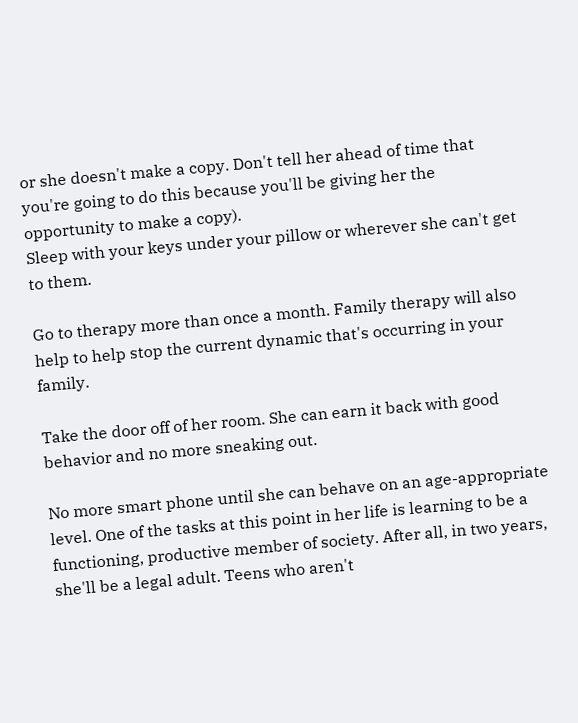or she doesn't make a copy. Don't tell her ahead of time that you're going to do this because you'll be giving her the opportunity to make a copy).
Sleep with your keys under your pillow or wherever she can't get to them.

Go to therapy more than once a month. Family therapy will also help to help stop the current dynamic that's occurring in your family.

Take the door off of her room. She can earn it back with good behavior and no more sneaking out.

No more smart phone until she can behave on an age-appropriate level. One of the tasks at this point in her life is learning to be a functioning, productive member of society. After all, in two years, she'll be a legal adult. Teens who aren't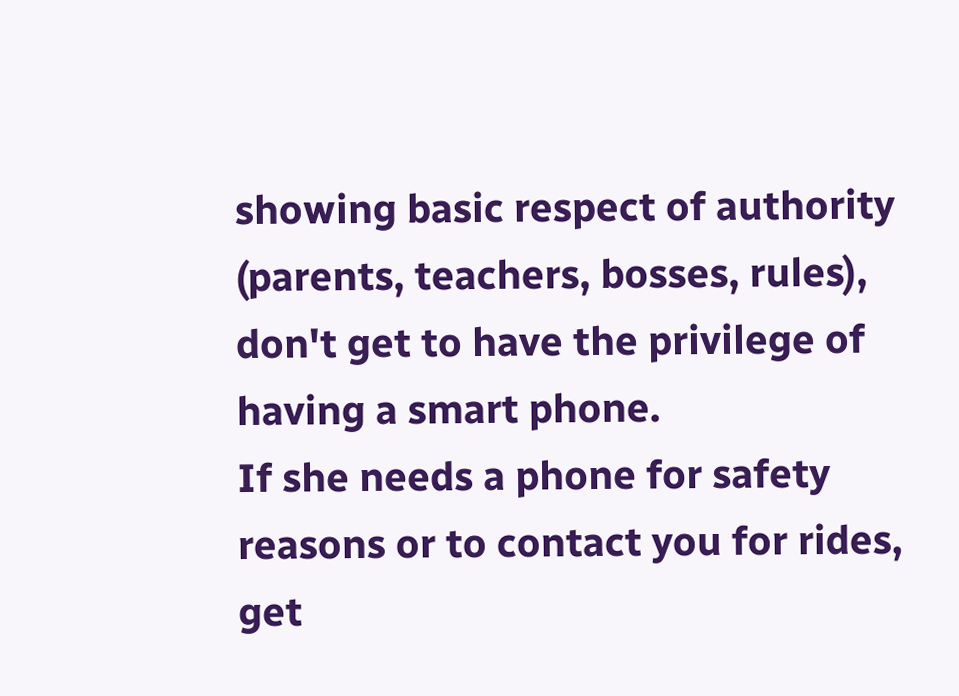showing basic respect of authority (parents, teachers, bosses, rules), don't get to have the privilege of having a smart phone.
If she needs a phone for safety reasons or to contact you for rides, get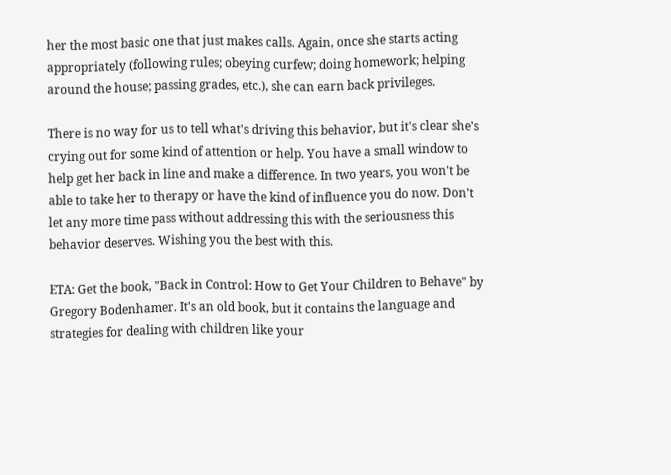her the most basic one that just makes calls. Again, once she starts acting appropriately (following rules; obeying curfew; doing homework; helping around the house; passing grades, etc.), she can earn back privileges.

There is no way for us to tell what's driving this behavior, but it's clear she's crying out for some kind of attention or help. You have a small window to help get her back in line and make a difference. In two years, you won't be able to take her to therapy or have the kind of influence you do now. Don't let any more time pass without addressing this with the seriousness this behavior deserves. Wishing you the best with this.

ETA: Get the book, "Back in Control: How to Get Your Children to Behave" by Gregory Bodenhamer. It's an old book, but it contains the language and strategies for dealing with children like your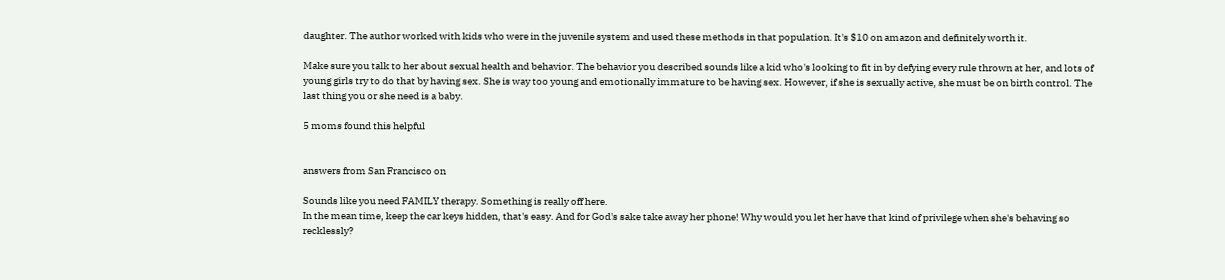daughter. The author worked with kids who were in the juvenile system and used these methods in that population. It's $10 on amazon and definitely worth it.

Make sure you talk to her about sexual health and behavior. The behavior you described sounds like a kid who's looking to fit in by defying every rule thrown at her, and lots of young girls try to do that by having sex. She is way too young and emotionally immature to be having sex. However, if she is sexually active, she must be on birth control. The last thing you or she need is a baby.

5 moms found this helpful


answers from San Francisco on

Sounds like you need FAMILY therapy. Something is really off here.
In the mean time, keep the car keys hidden, that's easy. And for God's sake take away her phone! Why would you let her have that kind of privilege when she's behaving so recklessly?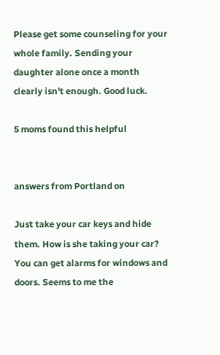Please get some counseling for your whole family. Sending your daughter alone once a month clearly isn't enough. Good luck.

5 moms found this helpful


answers from Portland on

Just take your car keys and hide them. How is she taking your car?
You can get alarms for windows and doors. Seems to me the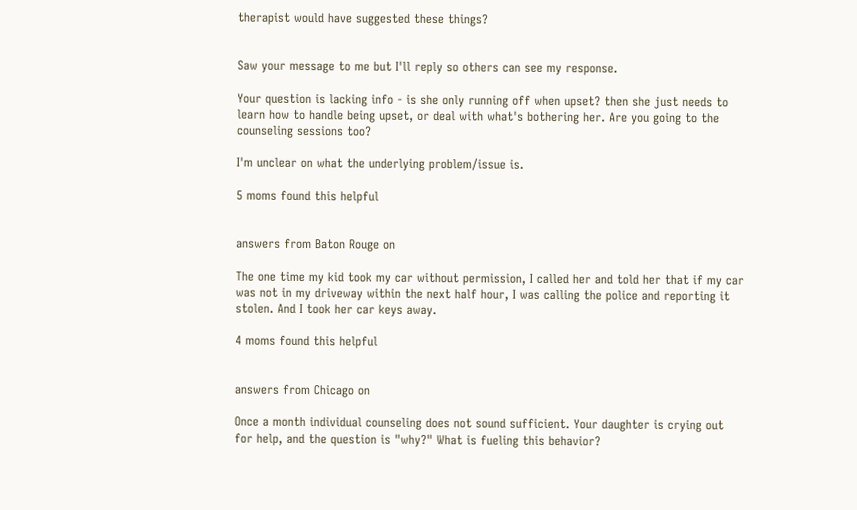therapist would have suggested these things?


Saw your message to me but I'll reply so others can see my response.

Your question is lacking info - is she only running off when upset? then she just needs to learn how to handle being upset, or deal with what's bothering her. Are you going to the counseling sessions too?

I'm unclear on what the underlying problem/issue is.

5 moms found this helpful


answers from Baton Rouge on

The one time my kid took my car without permission, I called her and told her that if my car was not in my driveway within the next half hour, I was calling the police and reporting it stolen. And I took her car keys away.

4 moms found this helpful


answers from Chicago on

Once a month individual counseling does not sound sufficient. Your daughter is crying out for help, and the question is "why?" What is fueling this behavior?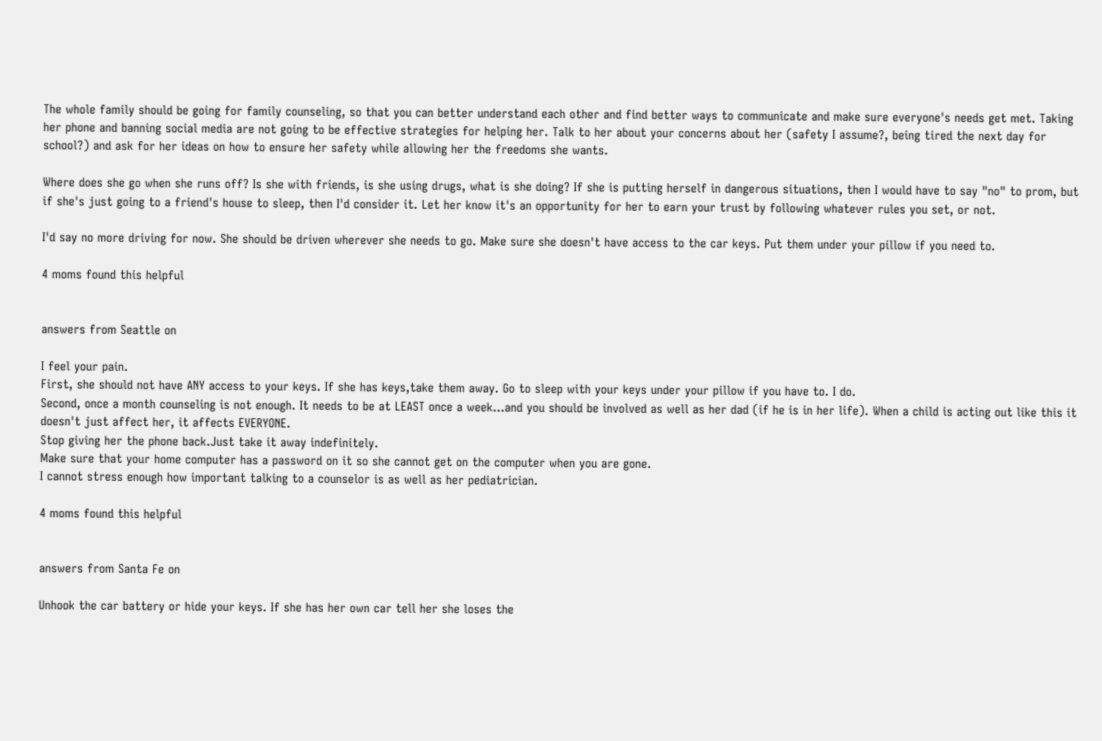The whole family should be going for family counseling, so that you can better understand each other and find better ways to communicate and make sure everyone's needs get met. Taking her phone and banning social media are not going to be effective strategies for helping her. Talk to her about your concerns about her (safety I assume?, being tired the next day for school?) and ask for her ideas on how to ensure her safety while allowing her the freedoms she wants.

Where does she go when she runs off? Is she with friends, is she using drugs, what is she doing? If she is putting herself in dangerous situations, then I would have to say "no" to prom, but if she's just going to a friend's house to sleep, then I'd consider it. Let her know it's an opportunity for her to earn your trust by following whatever rules you set, or not.

I'd say no more driving for now. She should be driven wherever she needs to go. Make sure she doesn't have access to the car keys. Put them under your pillow if you need to.

4 moms found this helpful


answers from Seattle on

I feel your pain.
First, she should not have ANY access to your keys. If she has keys,take them away. Go to sleep with your keys under your pillow if you have to. I do.
Second, once a month counseling is not enough. It needs to be at LEAST once a week...and you should be involved as well as her dad (if he is in her life). When a child is acting out like this it doesn't just affect her, it affects EVERYONE.
Stop giving her the phone back.Just take it away indefinitely.
Make sure that your home computer has a password on it so she cannot get on the computer when you are gone.
I cannot stress enough how important talking to a counselor is as well as her pediatrician.

4 moms found this helpful


answers from Santa Fe on

Unhook the car battery or hide your keys. If she has her own car tell her she loses the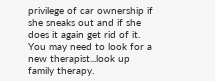privilege of car ownership if she sneaks out and if she does it again get rid of it. You may need to look for a new therapist...look up family therapy.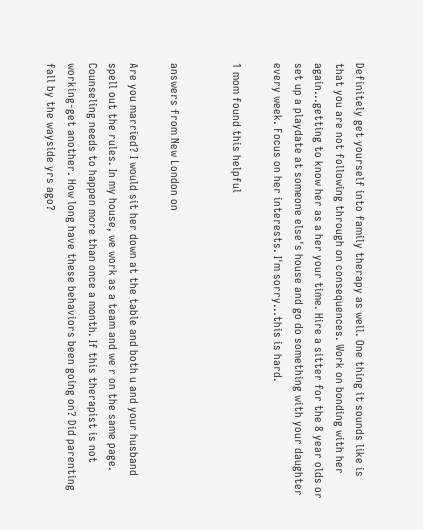Definitely get yourself into family therapy as well. One thing it sounds like is that you are not following through on consequences. Work on bonding with her again...getting to know her as a her your time. Hire a sitter for the 8 year olds or set up a playdate at someone else's house and go do something with your daughter every week. Focus on her interests. I'm sorry...this is hard.

1 mom found this helpful


answers from New London on

Are you married? I would sit her down at the table and both u and your husband spell out the rules. In my house, we work as a team and we r on the same page. Counseling needs to happen more than once a month. If this therapist is not working-get another. How long have these behaviors been going on? Did parenting fall by the wayside yrs ago?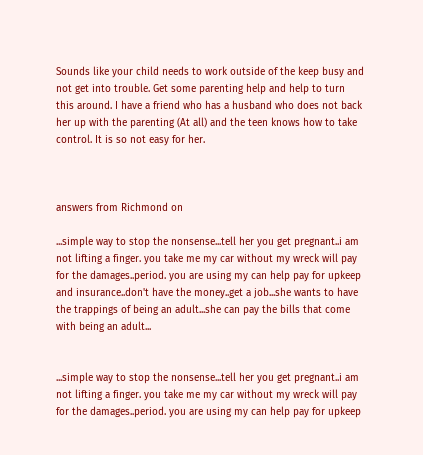Sounds like your child needs to work outside of the keep busy and not get into trouble. Get some parenting help and help to turn this around. I have a friend who has a husband who does not back her up with the parenting (At all) and the teen knows how to take control. It is so not easy for her.



answers from Richmond on

...simple way to stop the nonsense...tell her you get pregnant..i am not lifting a finger. you take me my car without my wreck will pay for the damages..period. you are using my can help pay for upkeep and insurance..don't have the money..get a job...she wants to have the trappings of being an adult...she can pay the bills that come with being an adult...


...simple way to stop the nonsense...tell her you get pregnant..i am not lifting a finger. you take me my car without my wreck will pay for the damages..period. you are using my can help pay for upkeep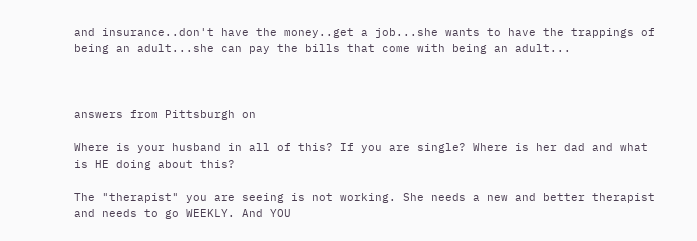and insurance..don't have the money..get a job...she wants to have the trappings of being an adult...she can pay the bills that come with being an adult...



answers from Pittsburgh on

Where is your husband in all of this? If you are single? Where is her dad and what is HE doing about this?

The "therapist" you are seeing is not working. She needs a new and better therapist and needs to go WEEKLY. And YOU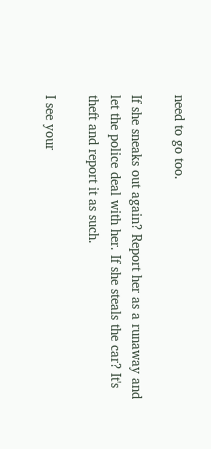need to go too.

If she sneaks out again? Report her as a runaway and let the police deal with her. If she steals the car? It's theft and report it as such.

I see your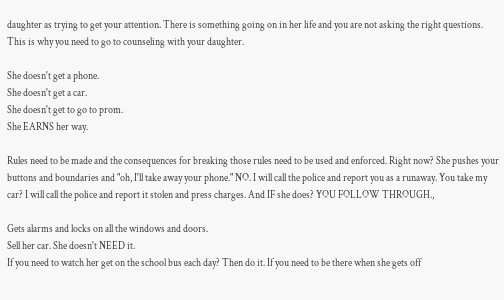daughter as trying to get your attention. There is something going on in her life and you are not asking the right questions. This is why you need to go to counseling with your daughter.

She doesn't get a phone.
She doesn't get a car.
She doesn't get to go to prom.
She EARNS her way.

Rules need to be made and the consequences for breaking those rules need to be used and enforced. Right now? She pushes your buttons and boundaries and "oh, I'll take away your phone." NO. I will call the police and report you as a runaway. You take my car? I will call the police and report it stolen and press charges. And IF she does? YOU FOLLOW THROUGH.,

Gets alarms and locks on all the windows and doors.
Sell her car. She doesn't NEED it.
If you need to watch her get on the school bus each day? Then do it. If you need to be there when she gets off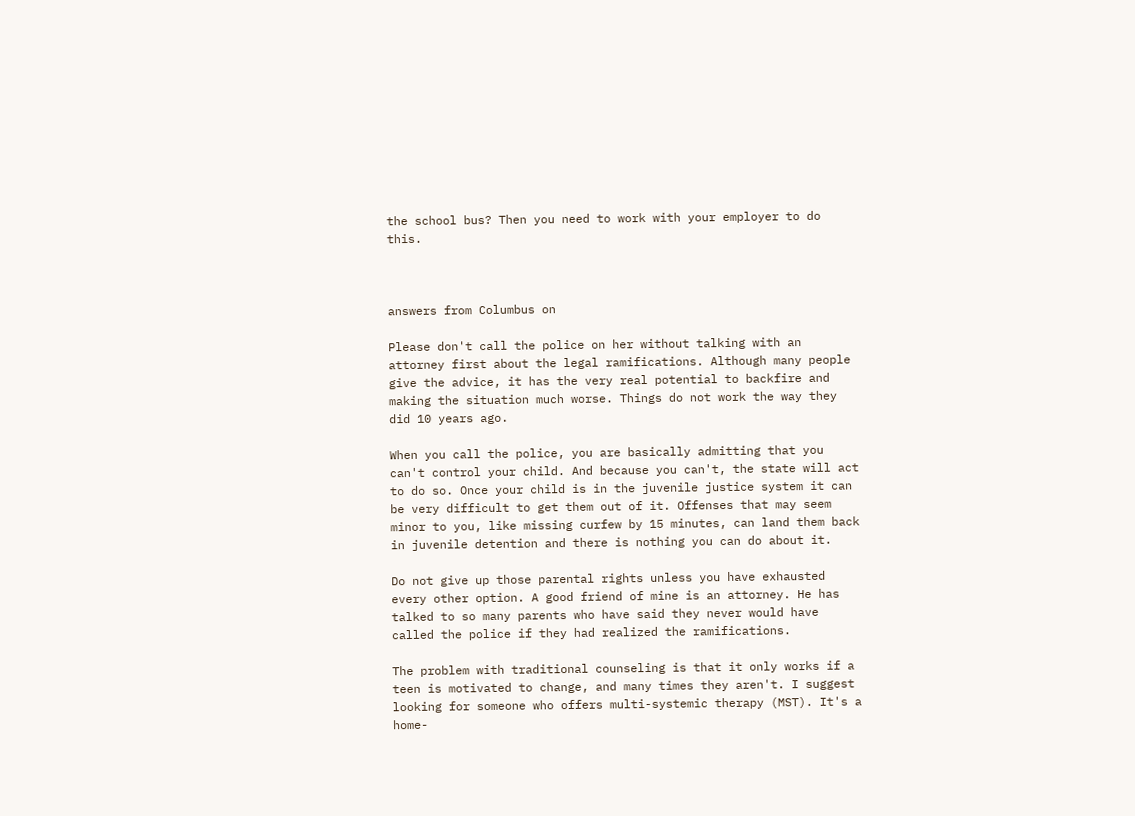the school bus? Then you need to work with your employer to do this.



answers from Columbus on

Please don't call the police on her without talking with an attorney first about the legal ramifications. Although many people give the advice, it has the very real potential to backfire and making the situation much worse. Things do not work the way they did 10 years ago.

When you call the police, you are basically admitting that you can't control your child. And because you can't, the state will act to do so. Once your child is in the juvenile justice system it can be very difficult to get them out of it. Offenses that may seem minor to you, like missing curfew by 15 minutes, can land them back in juvenile detention and there is nothing you can do about it.

Do not give up those parental rights unless you have exhausted every other option. A good friend of mine is an attorney. He has talked to so many parents who have said they never would have called the police if they had realized the ramifications.

The problem with traditional counseling is that it only works if a teen is motivated to change, and many times they aren't. I suggest looking for someone who offers multi-systemic therapy (MST). It's a home-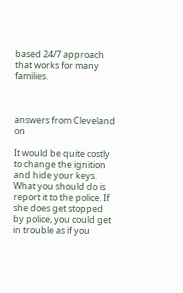based 24/7 approach that works for many families.



answers from Cleveland on

It would be quite costly to change the ignition and hide your keys. What you should do is report it to the police. If she does get stopped by police, you could get in trouble as if you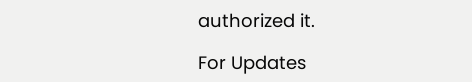authorized it.

For Updates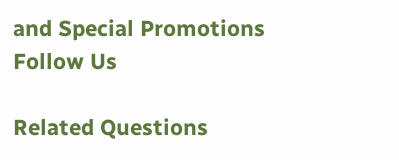and Special Promotions
Follow Us

Related Questions